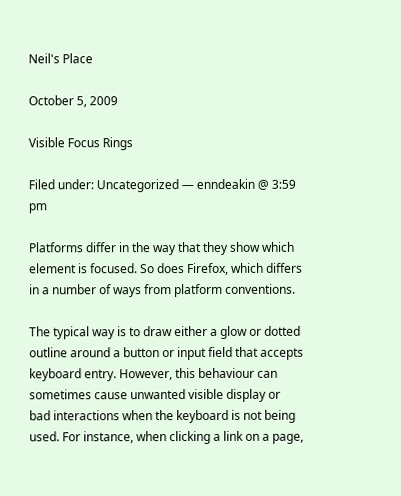Neil's Place

October 5, 2009

Visible Focus Rings

Filed under: Uncategorized — enndeakin @ 3:59 pm

Platforms differ in the way that they show which element is focused. So does Firefox, which differs in a number of ways from platform conventions.

The typical way is to draw either a glow or dotted outline around a button or input field that accepts keyboard entry. However, this behaviour can sometimes cause unwanted visible display or bad interactions when the keyboard is not being used. For instance, when clicking a link on a page,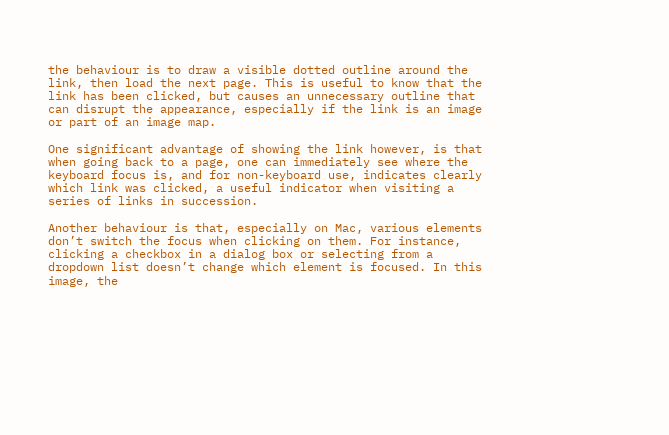the behaviour is to draw a visible dotted outline around the link, then load the next page. This is useful to know that the link has been clicked, but causes an unnecessary outline that can disrupt the appearance, especially if the link is an image or part of an image map.

One significant advantage of showing the link however, is that when going back to a page, one can immediately see where the keyboard focus is, and for non-keyboard use, indicates clearly which link was clicked, a useful indicator when visiting a series of links in succession.

Another behaviour is that, especially on Mac, various elements don’t switch the focus when clicking on them. For instance, clicking a checkbox in a dialog box or selecting from a dropdown list doesn’t change which element is focused. In this image, the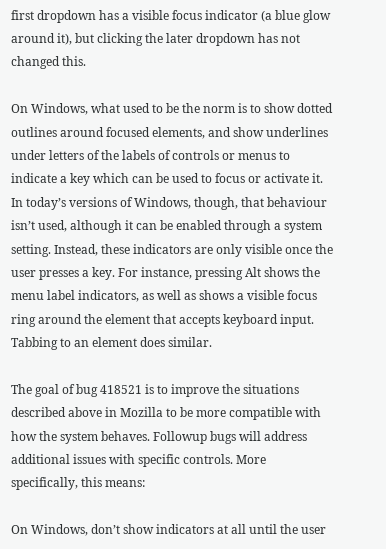first dropdown has a visible focus indicator (a blue glow around it), but clicking the later dropdown has not changed this.

On Windows, what used to be the norm is to show dotted outlines around focused elements, and show underlines under letters of the labels of controls or menus to indicate a key which can be used to focus or activate it. In today’s versions of Windows, though, that behaviour isn’t used, although it can be enabled through a system setting. Instead, these indicators are only visible once the user presses a key. For instance, pressing Alt shows the menu label indicators, as well as shows a visible focus ring around the element that accepts keyboard input. Tabbing to an element does similar.

The goal of bug 418521 is to improve the situations described above in Mozilla to be more compatible with how the system behaves. Followup bugs will address additional issues with specific controls. More specifically, this means:

On Windows, don’t show indicators at all until the user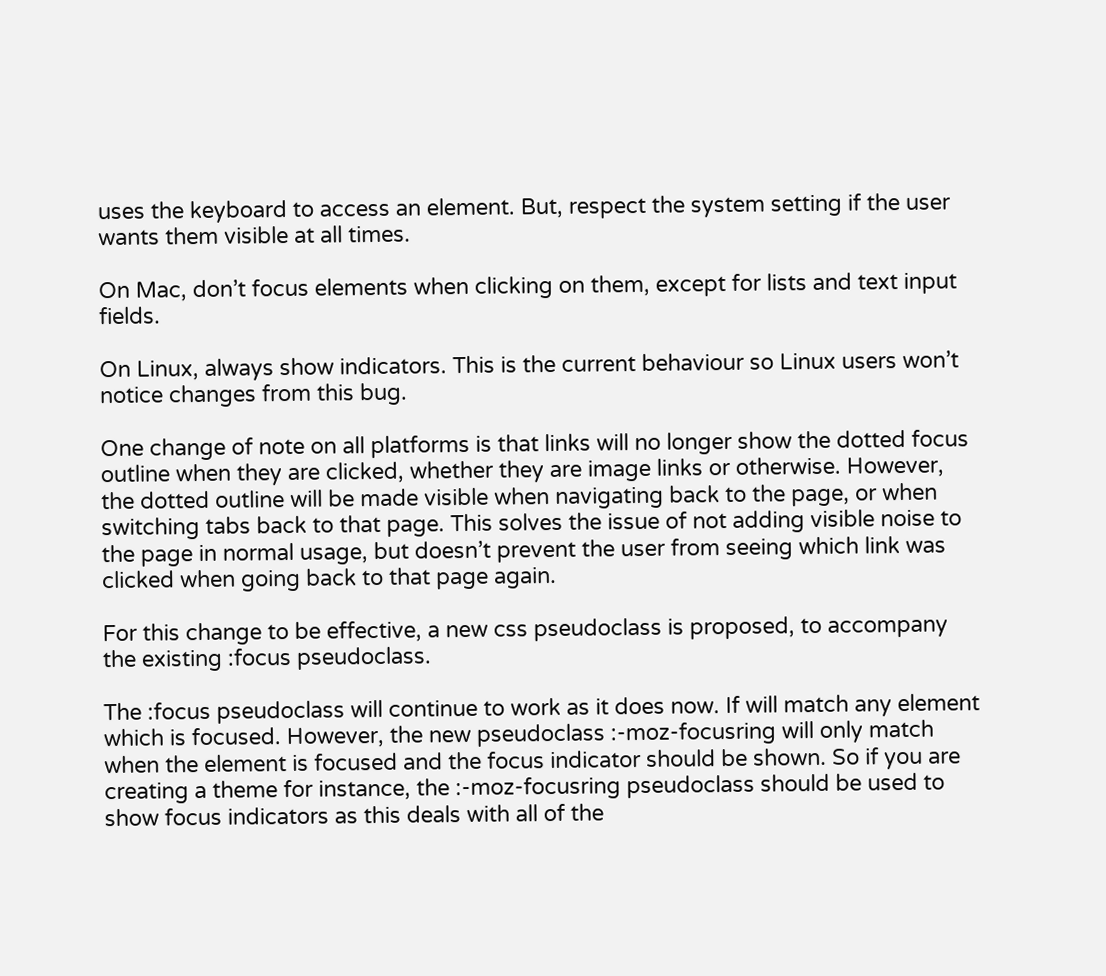uses the keyboard to access an element. But, respect the system setting if the user wants them visible at all times.

On Mac, don’t focus elements when clicking on them, except for lists and text input fields.

On Linux, always show indicators. This is the current behaviour so Linux users won’t notice changes from this bug.

One change of note on all platforms is that links will no longer show the dotted focus outline when they are clicked, whether they are image links or otherwise. However, the dotted outline will be made visible when navigating back to the page, or when switching tabs back to that page. This solves the issue of not adding visible noise to the page in normal usage, but doesn’t prevent the user from seeing which link was clicked when going back to that page again.

For this change to be effective, a new css pseudoclass is proposed, to accompany the existing :focus pseudoclass.

The :focus pseudoclass will continue to work as it does now. If will match any element which is focused. However, the new pseudoclass :-moz-focusring will only match when the element is focused and the focus indicator should be shown. So if you are creating a theme for instance, the :-moz-focusring pseudoclass should be used to show focus indicators as this deals with all of the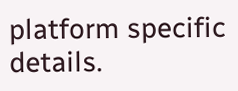platform specific details.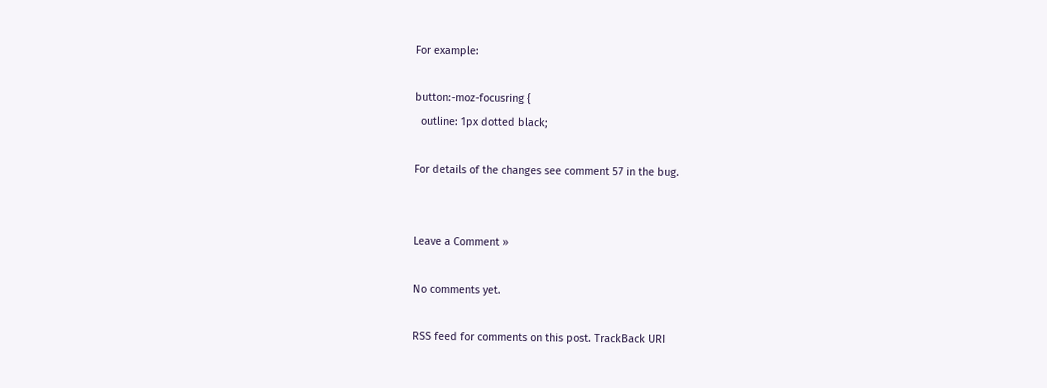For example:

button:-moz-focusring {
  outline: 1px dotted black;

For details of the changes see comment 57 in the bug.


Leave a Comment »

No comments yet.

RSS feed for comments on this post. TrackBack URI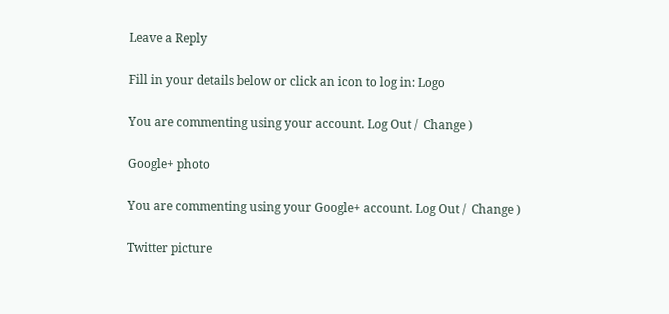Leave a Reply

Fill in your details below or click an icon to log in: Logo

You are commenting using your account. Log Out /  Change )

Google+ photo

You are commenting using your Google+ account. Log Out /  Change )

Twitter picture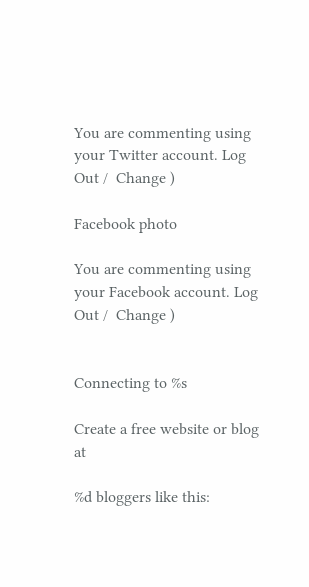You are commenting using your Twitter account. Log Out /  Change )

Facebook photo

You are commenting using your Facebook account. Log Out /  Change )


Connecting to %s

Create a free website or blog at

%d bloggers like this: